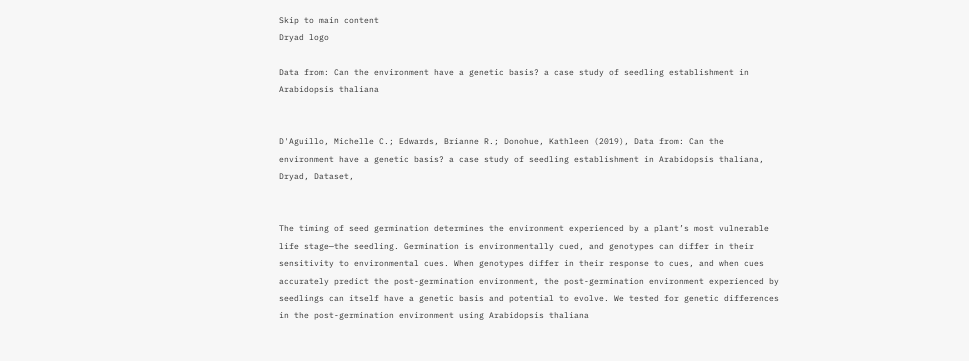Skip to main content
Dryad logo

Data from: Can the environment have a genetic basis? a case study of seedling establishment in Arabidopsis thaliana


D'Aguillo, Michelle C.; Edwards, Brianne R.; Donohue, Kathleen (2019), Data from: Can the environment have a genetic basis? a case study of seedling establishment in Arabidopsis thaliana, Dryad, Dataset,


The timing of seed germination determines the environment experienced by a plant’s most vulnerable life stage—the seedling. Germination is environmentally cued, and genotypes can differ in their sensitivity to environmental cues. When genotypes differ in their response to cues, and when cues accurately predict the post-germination environment, the post-germination environment experienced by seedlings can itself have a genetic basis and potential to evolve. We tested for genetic differences in the post-germination environment using Arabidopsis thaliana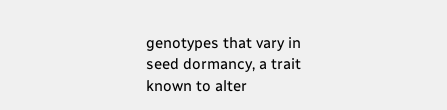genotypes that vary in seed dormancy, a trait known to alter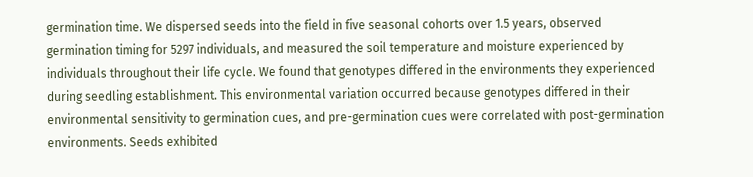germination time. We dispersed seeds into the field in five seasonal cohorts over 1.5 years, observed germination timing for 5297 individuals, and measured the soil temperature and moisture experienced by individuals throughout their life cycle. We found that genotypes differed in the environments they experienced during seedling establishment. This environmental variation occurred because genotypes differed in their environmental sensitivity to germination cues, and pre-germination cues were correlated with post-germination environments. Seeds exhibited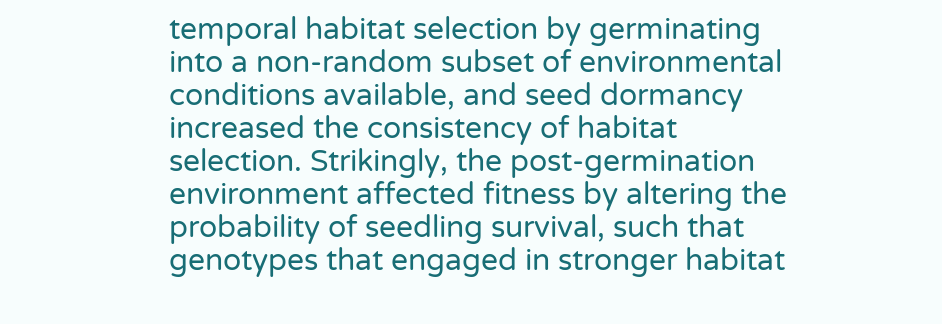temporal habitat selection by germinating into a non-random subset of environmental conditions available, and seed dormancy increased the consistency of habitat selection. Strikingly, the post-germination environment affected fitness by altering the probability of seedling survival, such that genotypes that engaged in stronger habitat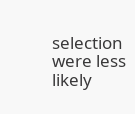selection were less likely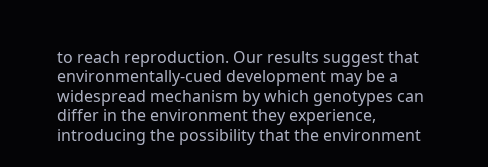to reach reproduction. Our results suggest that environmentally-cued development may be a widespread mechanism by which genotypes can differ in the environment they experience, introducing the possibility that the environment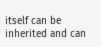itself can be inherited and can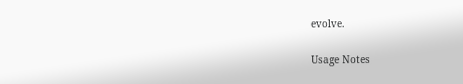evolve.

Usage Notes